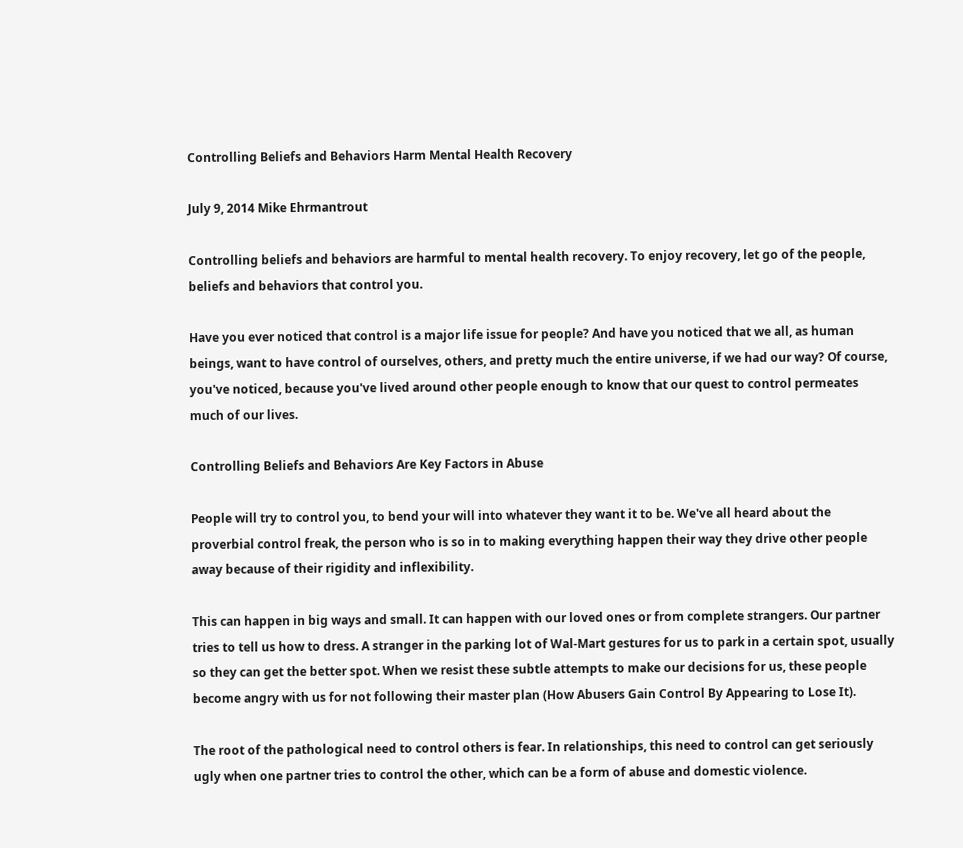Controlling Beliefs and Behaviors Harm Mental Health Recovery

July 9, 2014 Mike Ehrmantrout

Controlling beliefs and behaviors are harmful to mental health recovery. To enjoy recovery, let go of the people, beliefs and behaviors that control you.

Have you ever noticed that control is a major life issue for people? And have you noticed that we all, as human beings, want to have control of ourselves, others, and pretty much the entire universe, if we had our way? Of course, you've noticed, because you've lived around other people enough to know that our quest to control permeates much of our lives.

Controlling Beliefs and Behaviors Are Key Factors in Abuse

People will try to control you, to bend your will into whatever they want it to be. We've all heard about the proverbial control freak, the person who is so in to making everything happen their way they drive other people away because of their rigidity and inflexibility.

This can happen in big ways and small. It can happen with our loved ones or from complete strangers. Our partner tries to tell us how to dress. A stranger in the parking lot of Wal-Mart gestures for us to park in a certain spot, usually so they can get the better spot. When we resist these subtle attempts to make our decisions for us, these people become angry with us for not following their master plan (How Abusers Gain Control By Appearing to Lose It).

The root of the pathological need to control others is fear. In relationships, this need to control can get seriously ugly when one partner tries to control the other, which can be a form of abuse and domestic violence.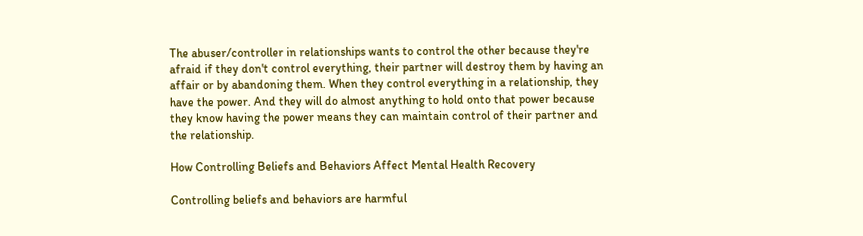The abuser/controller in relationships wants to control the other because they're afraid if they don't control everything, their partner will destroy them by having an affair or by abandoning them. When they control everything in a relationship, they have the power. And they will do almost anything to hold onto that power because they know having the power means they can maintain control of their partner and the relationship.

How Controlling Beliefs and Behaviors Affect Mental Health Recovery

Controlling beliefs and behaviors are harmful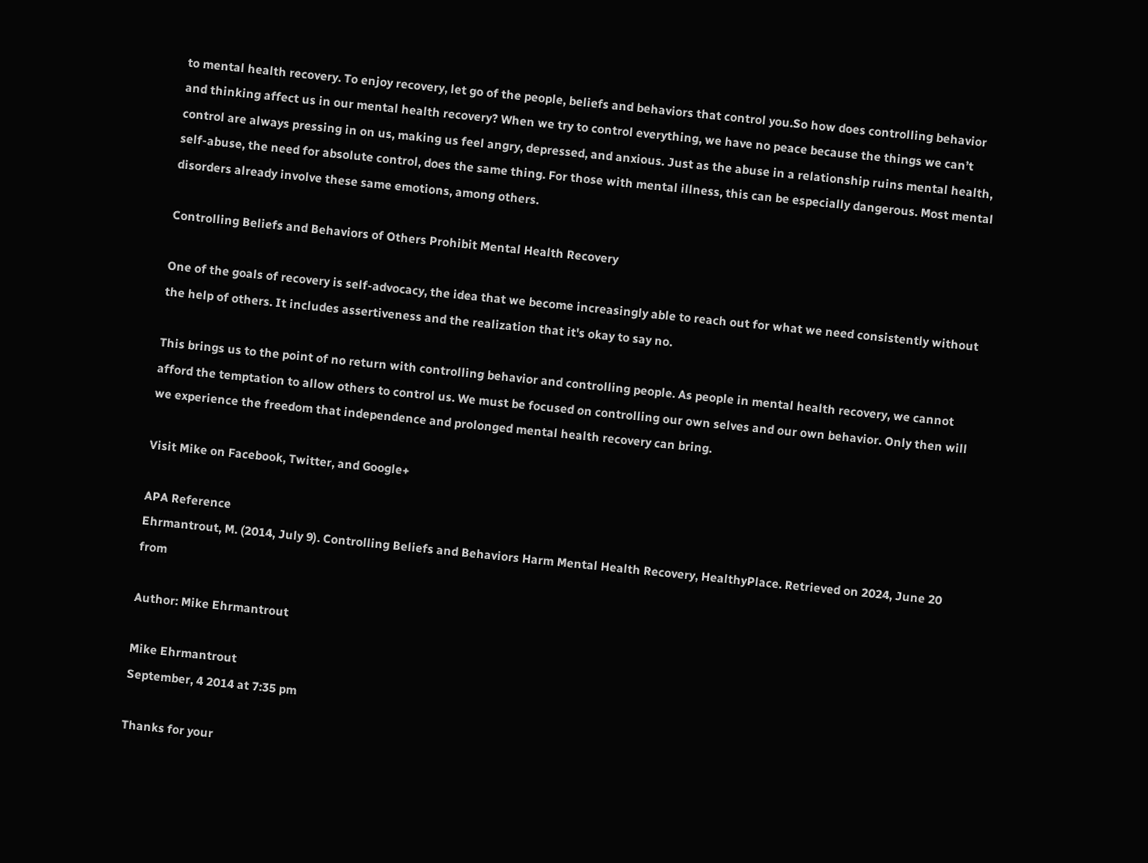to mental health recovery. To enjoy recovery, let go of the people, beliefs and behaviors that control you.So how does controlling behavior and thinking affect us in our mental health recovery? When we try to control everything, we have no peace because the things we can’t control are always pressing in on us, making us feel angry, depressed, and anxious. Just as the abuse in a relationship ruins mental health, self-abuse, the need for absolute control, does the same thing. For those with mental illness, this can be especially dangerous. Most mental disorders already involve these same emotions, among others.

Controlling Beliefs and Behaviors of Others Prohibit Mental Health Recovery

One of the goals of recovery is self-advocacy, the idea that we become increasingly able to reach out for what we need consistently without the help of others. It includes assertiveness and the realization that it's okay to say no.

This brings us to the point of no return with controlling behavior and controlling people. As people in mental health recovery, we cannot afford the temptation to allow others to control us. We must be focused on controlling our own selves and our own behavior. Only then will we experience the freedom that independence and prolonged mental health recovery can bring.

Visit Mike on Facebook, Twitter, and Google+

APA Reference
Ehrmantrout, M. (2014, July 9). Controlling Beliefs and Behaviors Harm Mental Health Recovery, HealthyPlace. Retrieved on 2024, June 20 from

Author: Mike Ehrmantrout

Mike Ehrmantrout
September, 4 2014 at 7:35 pm

Thanks for your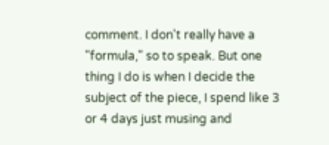comment. I don't really have a "formula," so to speak. But one thing I do is when I decide the subject of the piece, I spend like 3 or 4 days just musing and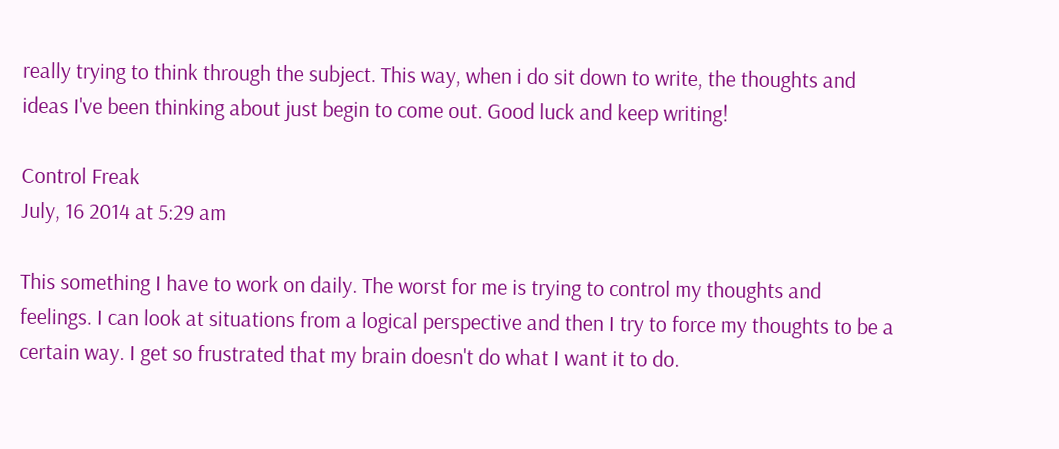really trying to think through the subject. This way, when i do sit down to write, the thoughts and ideas I've been thinking about just begin to come out. Good luck and keep writing!

Control Freak
July, 16 2014 at 5:29 am

This something I have to work on daily. The worst for me is trying to control my thoughts and feelings. I can look at situations from a logical perspective and then I try to force my thoughts to be a certain way. I get so frustrated that my brain doesn't do what I want it to do.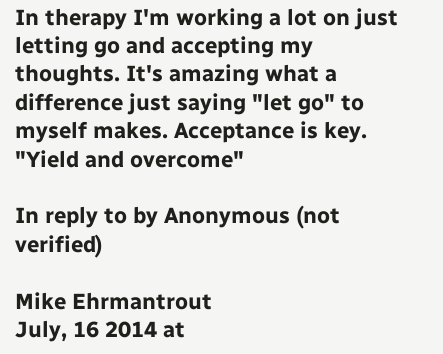In therapy I'm working a lot on just letting go and accepting my thoughts. It's amazing what a difference just saying "let go" to myself makes. Acceptance is key. "Yield and overcome"

In reply to by Anonymous (not verified)

Mike Ehrmantrout
July, 16 2014 at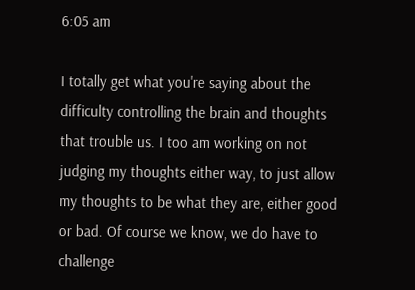6:05 am

I totally get what you're saying about the difficulty controlling the brain and thoughts that trouble us. I too am working on not judging my thoughts either way, to just allow my thoughts to be what they are, either good or bad. Of course we know, we do have to challenge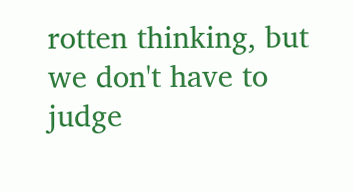rotten thinking, but we don't have to judge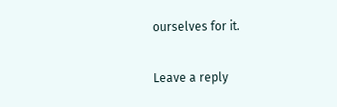ourselves for it.

Leave a reply